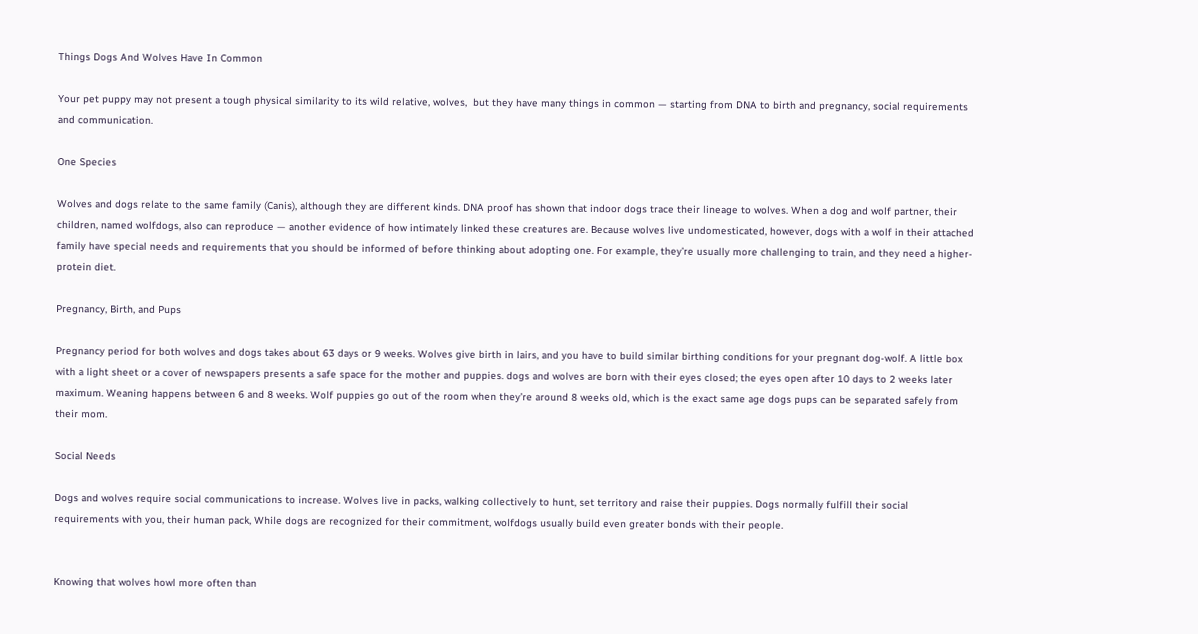Things Dogs And Wolves Have In Common

Your pet puppy may not present a tough physical similarity to its wild relative, wolves,  but they have many things in common — starting from DNA to birth and pregnancy, social requirements and communication.

One Species

Wolves and dogs relate to the same family (Canis), although they are different kinds. DNA proof has shown that indoor dogs trace their lineage to wolves. When a dog and wolf partner, their children, named wolfdogs, also can reproduce — another evidence of how intimately linked these creatures are. Because wolves live undomesticated, however, dogs with a wolf in their attached family have special needs and requirements that you should be informed of before thinking about adopting one. For example, they’re usually more challenging to train, and they need a higher-protein diet.

Pregnancy, Birth, and Pups

Pregnancy period for both wolves and dogs takes about 63 days or 9 weeks. Wolves give birth in lairs, and you have to build similar birthing conditions for your pregnant dog-wolf. A little box with a light sheet or a cover of newspapers presents a safe space for the mother and puppies. dogs and wolves are born with their eyes closed; the eyes open after 10 days to 2 weeks later maximum. Weaning happens between 6 and 8 weeks. Wolf puppies go out of the room when they’re around 8 weeks old, which is the exact same age dogs pups can be separated safely from their mom.

Social Needs

Dogs and wolves require social communications to increase. Wolves live in packs, walking collectively to hunt, set territory and raise their puppies. Dogs normally fulfill their social requirements with you, their human pack, While dogs are recognized for their commitment, wolfdogs usually build even greater bonds with their people.


Knowing that wolves howl more often than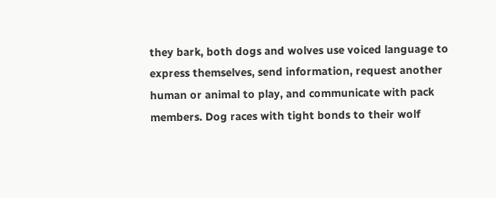they bark, both dogs and wolves use voiced language to express themselves, send information, request another human or animal to play, and communicate with pack members. Dog races with tight bonds to their wolf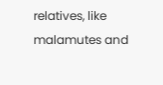relatives, like malamutes and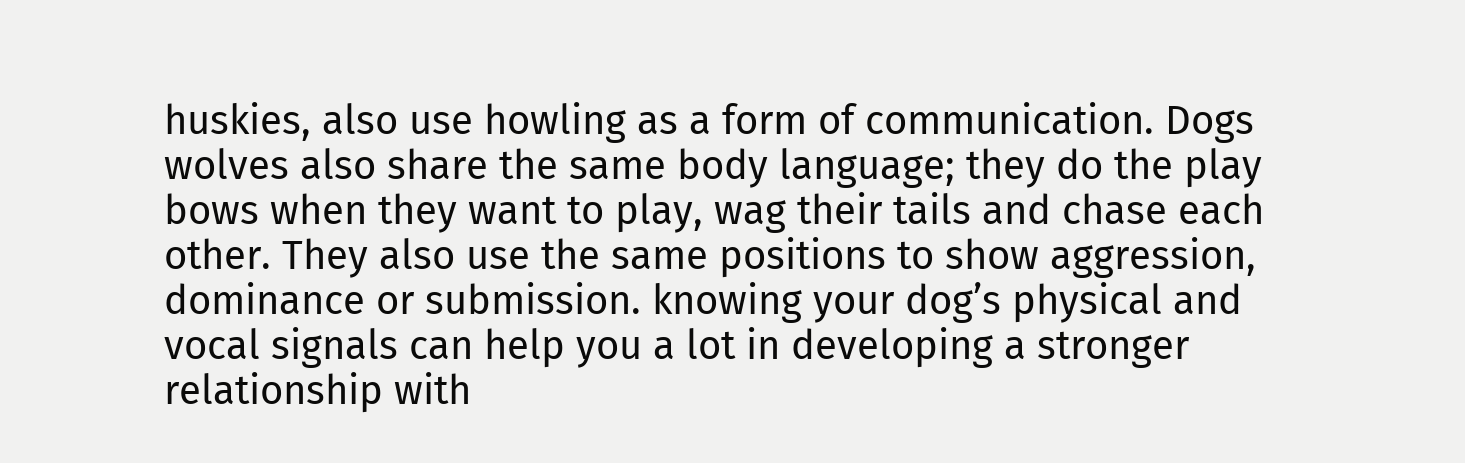huskies, also use howling as a form of communication. Dogs wolves also share the same body language; they do the play bows when they want to play, wag their tails and chase each other. They also use the same positions to show aggression, dominance or submission. knowing your dog’s physical and vocal signals can help you a lot in developing a stronger relationship with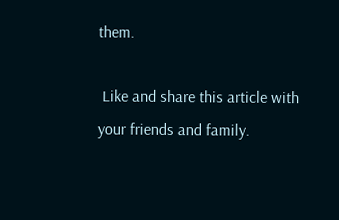them.

 Like and share this article with your friends and family.